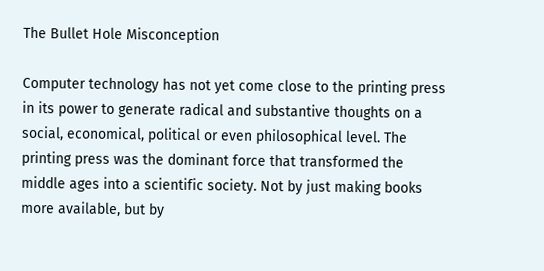The Bullet Hole Misconception

Computer technology has not yet come close to the printing press in its power to generate radical and substantive thoughts on a social, economical, political or even philosophical level. The printing press was the dominant force that transformed the middle ages into a scientific society. Not by just making books more available, but by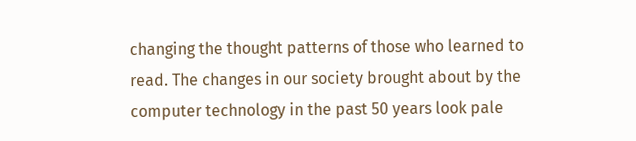changing the thought patterns of those who learned to read. The changes in our society brought about by the computer technology in the past 50 years look pale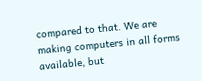compared to that. We are making computers in all forms available, but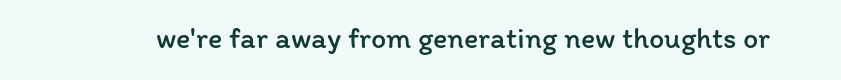we're far away from generating new thoughts or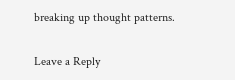breaking up thought patterns.

Leave a Reply